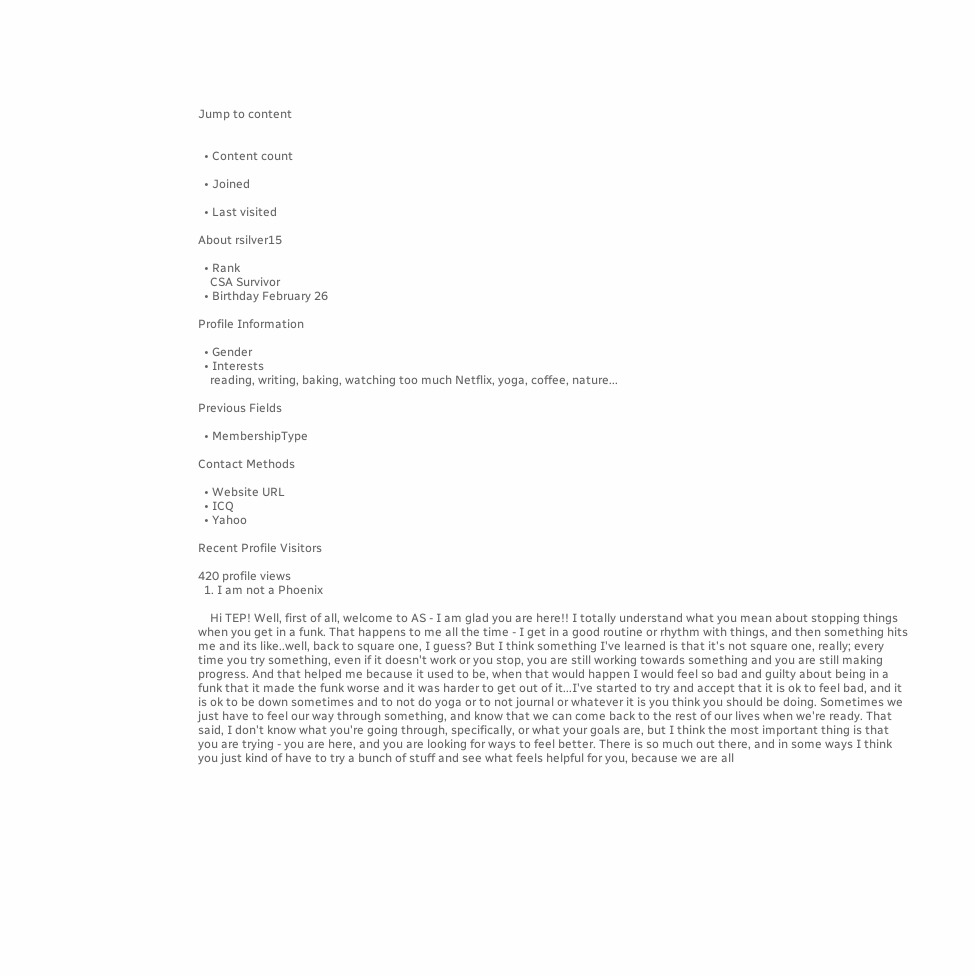Jump to content


  • Content count

  • Joined

  • Last visited

About rsilver15

  • Rank
    CSA Survivor
  • Birthday February 26

Profile Information

  • Gender
  • Interests
    reading, writing, baking, watching too much Netflix, yoga, coffee, nature...

Previous Fields

  • MembershipType

Contact Methods

  • Website URL
  • ICQ
  • Yahoo

Recent Profile Visitors

420 profile views
  1. I am not a Phoenix

    Hi TEP! Well, first of all, welcome to AS - I am glad you are here!! I totally understand what you mean about stopping things when you get in a funk. That happens to me all the time - I get in a good routine or rhythm with things, and then something hits me and its like..well, back to square one, I guess? But I think something I've learned is that it's not square one, really; every time you try something, even if it doesn't work or you stop, you are still working towards something and you are still making progress. And that helped me because it used to be, when that would happen I would feel so bad and guilty about being in a funk that it made the funk worse and it was harder to get out of it...I've started to try and accept that it is ok to feel bad, and it is ok to be down sometimes and to not do yoga or to not journal or whatever it is you think you should be doing. Sometimes we just have to feel our way through something, and know that we can come back to the rest of our lives when we're ready. That said, I don't know what you're going through, specifically, or what your goals are, but I think the most important thing is that you are trying - you are here, and you are looking for ways to feel better. There is so much out there, and in some ways I think you just kind of have to try a bunch of stuff and see what feels helpful for you, because we are all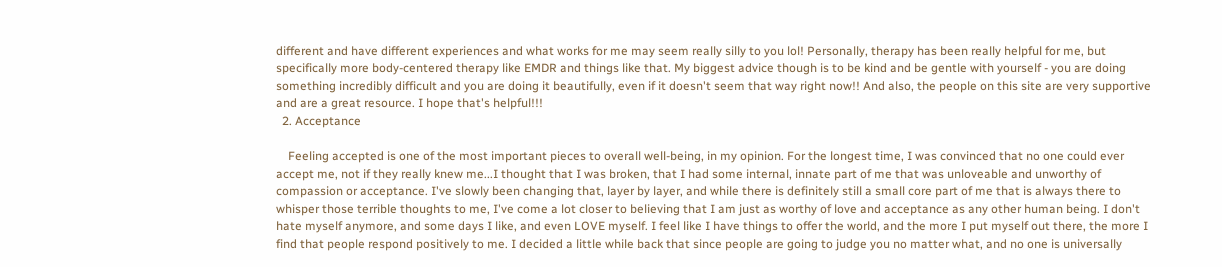different and have different experiences and what works for me may seem really silly to you lol! Personally, therapy has been really helpful for me, but specifically more body-centered therapy like EMDR and things like that. My biggest advice though is to be kind and be gentle with yourself - you are doing something incredibly difficult and you are doing it beautifully, even if it doesn't seem that way right now!! And also, the people on this site are very supportive and are a great resource. I hope that's helpful!!!
  2. Acceptance

    Feeling accepted is one of the most important pieces to overall well-being, in my opinion. For the longest time, I was convinced that no one could ever accept me, not if they really knew me...I thought that I was broken, that I had some internal, innate part of me that was unloveable and unworthy of compassion or acceptance. I've slowly been changing that, layer by layer, and while there is definitely still a small core part of me that is always there to whisper those terrible thoughts to me, I've come a lot closer to believing that I am just as worthy of love and acceptance as any other human being. I don't hate myself anymore, and some days I like, and even LOVE myself. I feel like I have things to offer the world, and the more I put myself out there, the more I find that people respond positively to me. I decided a little while back that since people are going to judge you no matter what, and no one is universally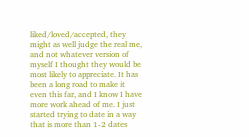liked/loved/accepted, they might as well judge the real me, and not whatever version of myself I thought they would be most likely to appreciate. It has been a long road to make it even this far, and I know I have more work ahead of me. I just started trying to date in a way that is more than 1-2 dates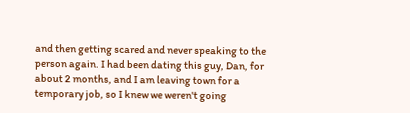and then getting scared and never speaking to the person again. I had been dating this guy, Dan, for about 2 months, and I am leaving town for a temporary job, so I knew we weren't going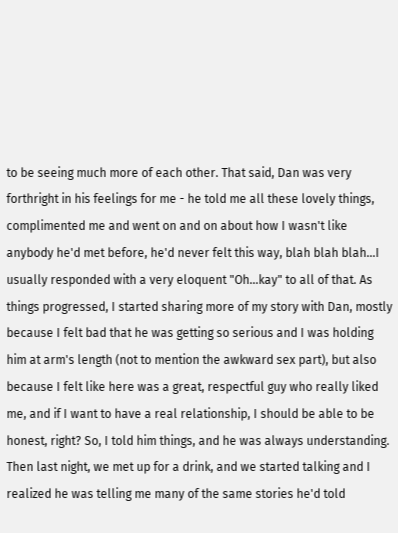to be seeing much more of each other. That said, Dan was very forthright in his feelings for me - he told me all these lovely things, complimented me and went on and on about how I wasn't like anybody he'd met before, he'd never felt this way, blah blah blah...I usually responded with a very eloquent "Oh...kay" to all of that. As things progressed, I started sharing more of my story with Dan, mostly because I felt bad that he was getting so serious and I was holding him at arm's length (not to mention the awkward sex part), but also because I felt like here was a great, respectful guy who really liked me, and if I want to have a real relationship, I should be able to be honest, right? So, I told him things, and he was always understanding. Then last night, we met up for a drink, and we started talking and I realized he was telling me many of the same stories he'd told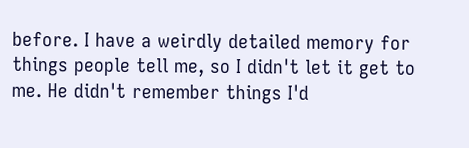before. I have a weirdly detailed memory for things people tell me, so I didn't let it get to me. He didn't remember things I'd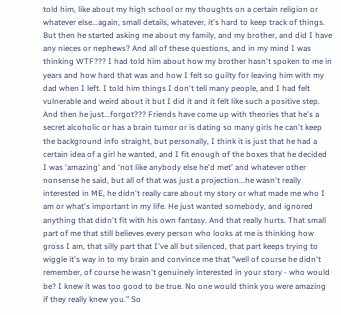told him, like about my high school or my thoughts on a certain religion or whatever else...again, small details, whatever, it's hard to keep track of things. But then he started asking me about my family, and my brother, and did I have any nieces or nephews? And all of these questions, and in my mind I was thinking WTF??? I had told him about how my brother hasn't spoken to me in years and how hard that was and how I felt so guilty for leaving him with my dad when I left. I told him things I don't tell many people, and I had felt vulnerable and weird about it but I did it and it felt like such a positive step. And then he just...forgot??? Friends have come up with theories that he's a secret alcoholic or has a brain tumor or is dating so many girls he can't keep the background info straight, but personally, I think it is just that he had a certain idea of a girl he wanted, and I fit enough of the boxes that he decided I was 'amazing' and 'not like anybody else he'd met' and whatever other nonsense he said, but all of that was just a projection...he wasn't really interested in ME, he didn't really care about my story or what made me who I am or what's important in my life. He just wanted somebody, and ignored anything that didn't fit with his own fantasy. And that really hurts. That small part of me that still believes every person who looks at me is thinking how gross I am, that silly part that I've all but silenced, that part keeps trying to wiggle it's way in to my brain and convince me that "well of course he didn't remember, of course he wasn't genuinely interested in your story - who would be? I knew it was too good to be true. No one would think you were amazing if they really knew you." So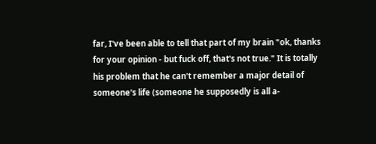far, I've been able to tell that part of my brain "ok, thanks for your opinion - but fuck off, that's not true." It is totally his problem that he can't remember a major detail of someone's life (someone he supposedly is all a-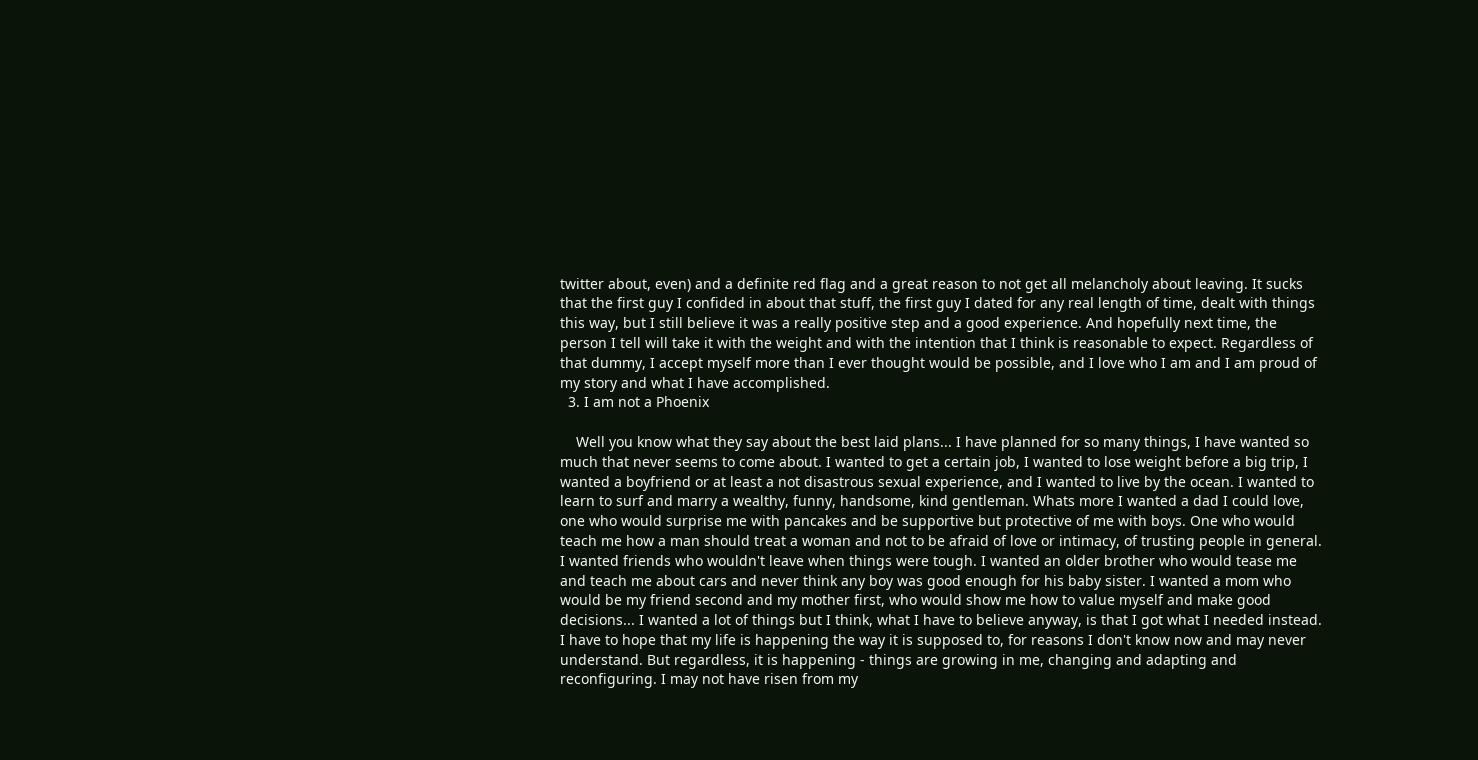twitter about, even) and a definite red flag and a great reason to not get all melancholy about leaving. It sucks that the first guy I confided in about that stuff, the first guy I dated for any real length of time, dealt with things this way, but I still believe it was a really positive step and a good experience. And hopefully next time, the person I tell will take it with the weight and with the intention that I think is reasonable to expect. Regardless of that dummy, I accept myself more than I ever thought would be possible, and I love who I am and I am proud of my story and what I have accomplished.
  3. I am not a Phoenix

    Well you know what they say about the best laid plans... I have planned for so many things, I have wanted so much that never seems to come about. I wanted to get a certain job, I wanted to lose weight before a big trip, I wanted a boyfriend or at least a not disastrous sexual experience, and I wanted to live by the ocean. I wanted to learn to surf and marry a wealthy, funny, handsome, kind gentleman. Whats more I wanted a dad I could love, one who would surprise me with pancakes and be supportive but protective of me with boys. One who would teach me how a man should treat a woman and not to be afraid of love or intimacy, of trusting people in general. I wanted friends who wouldn't leave when things were tough. I wanted an older brother who would tease me and teach me about cars and never think any boy was good enough for his baby sister. I wanted a mom who would be my friend second and my mother first, who would show me how to value myself and make good decisions... I wanted a lot of things but I think, what I have to believe anyway, is that I got what I needed instead. I have to hope that my life is happening the way it is supposed to, for reasons I don't know now and may never understand. But regardless, it is happening - things are growing in me, changing and adapting and reconfiguring. I may not have risen from my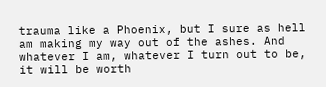trauma like a Phoenix, but I sure as hell am making my way out of the ashes. And whatever I am, whatever I turn out to be, it will be worth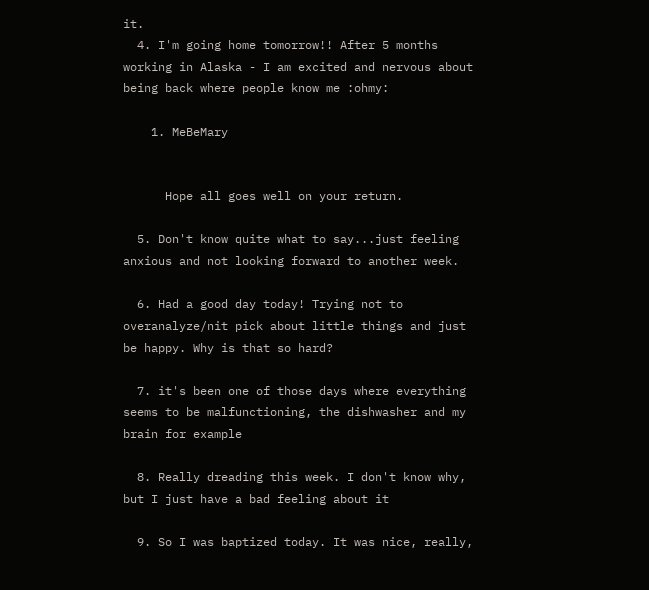it.
  4. I'm going home tomorrow!! After 5 months working in Alaska - I am excited and nervous about being back where people know me :ohmy:

    1. MeBeMary


      Hope all goes well on your return.

  5. Don't know quite what to say...just feeling anxious and not looking forward to another week.

  6. Had a good day today! Trying not to overanalyze/nit pick about little things and just be happy. Why is that so hard?

  7. it's been one of those days where everything seems to be malfunctioning, the dishwasher and my brain for example

  8. Really dreading this week. I don't know why, but I just have a bad feeling about it

  9. So I was baptized today. It was nice, really,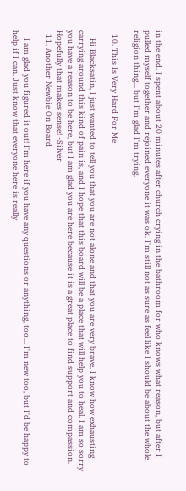in the end. I spent about 20 minutes after church crying in the bathroom for who knows what reason, but after I pulled myself together and rejoined everyone it was ok. I'm still not as sure as feel like I should be about the whole religion thing... but I'm glad I'm trying.

  10. This Is Very Hard For Me

    Hi Blacksatin, I just wanted to tell you that you are not alone and that you are very brave. I know how exhausting carrying around this kind of pain is, and I hope that this board will be a place that will help you to heal. I am so sorry you have a reason to be here, but I am glad you are here because it is a great place to find support and compassion. Hopefully that makes sense! -Silver
  11. Another Newbie On Board

    I am glad you figured it out! I'm here if you have any questions or anything, too... I'm new too, but I'd be happy to help if I can. Just know that everyone here is really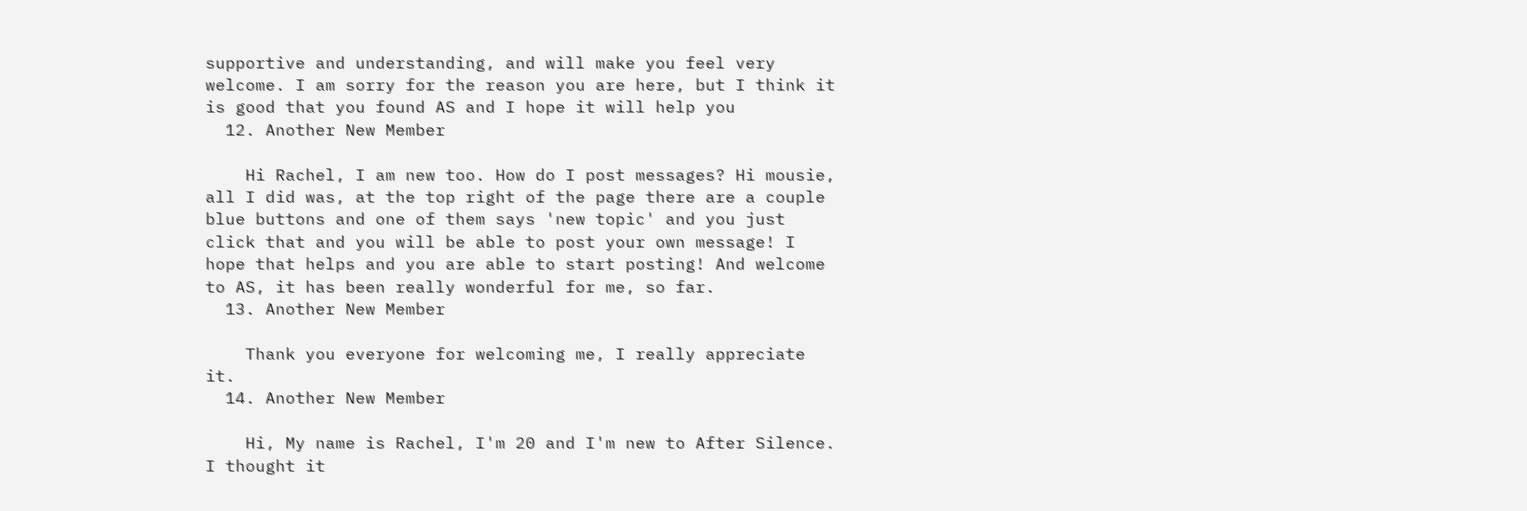supportive and understanding, and will make you feel very welcome. I am sorry for the reason you are here, but I think it is good that you found AS and I hope it will help you
  12. Another New Member

    Hi Rachel, I am new too. How do I post messages? Hi mousie, all I did was, at the top right of the page there are a couple blue buttons and one of them says 'new topic' and you just click that and you will be able to post your own message! I hope that helps and you are able to start posting! And welcome to AS, it has been really wonderful for me, so far.
  13. Another New Member

    Thank you everyone for welcoming me, I really appreciate it.
  14. Another New Member

    Hi, My name is Rachel, I'm 20 and I'm new to After Silence. I thought it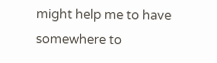might help me to have somewhere to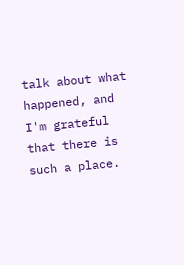talk about what happened, and I'm grateful that there is such a place.